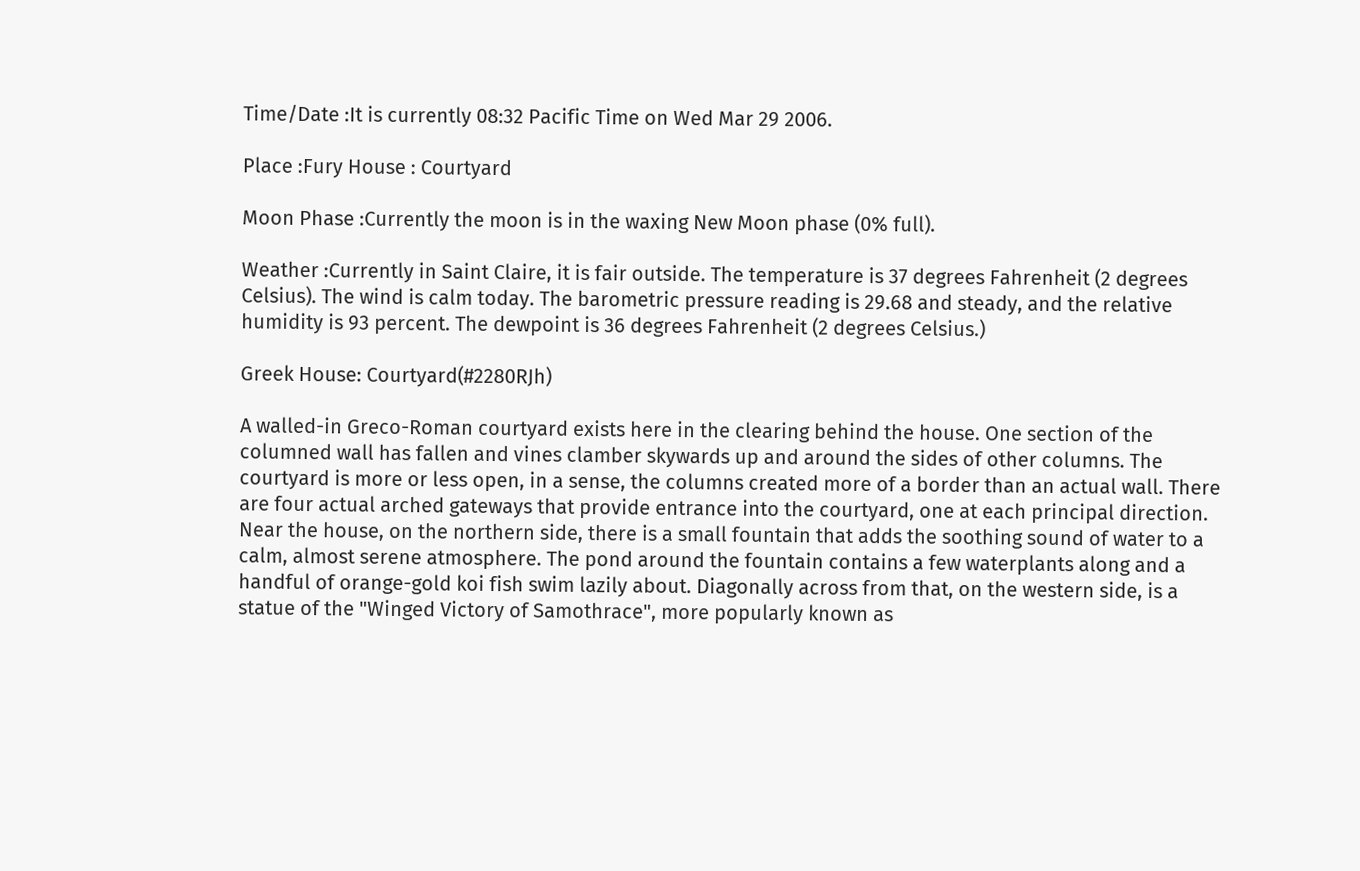Time/Date :It is currently 08:32 Pacific Time on Wed Mar 29 2006.

Place :Fury House : Courtyard

Moon Phase :Currently the moon is in the waxing New Moon phase (0% full).

Weather :Currently in Saint Claire, it is fair outside. The temperature is 37 degrees Fahrenheit (2 degrees Celsius). The wind is calm today. The barometric pressure reading is 29.68 and steady, and the relative humidity is 93 percent. The dewpoint is 36 degrees Fahrenheit (2 degrees Celsius.)

Greek House: Courtyard(#2280RJh)

A walled-in Greco-Roman courtyard exists here in the clearing behind the house. One section of the columned wall has fallen and vines clamber skywards up and around the sides of other columns. The courtyard is more or less open, in a sense, the columns created more of a border than an actual wall. There are four actual arched gateways that provide entrance into the courtyard, one at each principal direction. Near the house, on the northern side, there is a small fountain that adds the soothing sound of water to a calm, almost serene atmosphere. The pond around the fountain contains a few waterplants along and a handful of orange-gold koi fish swim lazily about. Diagonally across from that, on the western side, is a statue of the "Winged Victory of Samothrace", more popularly known as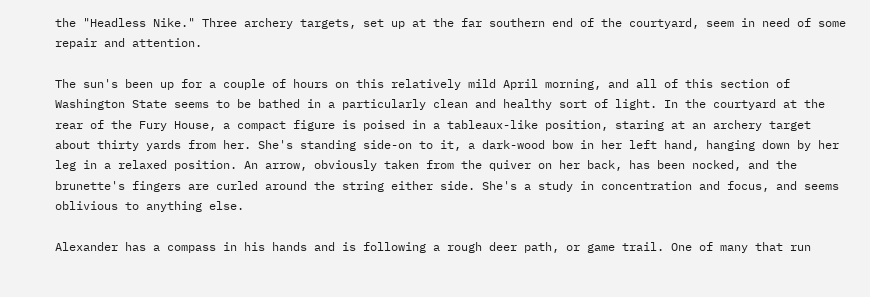the "Headless Nike." Three archery targets, set up at the far southern end of the courtyard, seem in need of some repair and attention.

The sun's been up for a couple of hours on this relatively mild April morning, and all of this section of Washington State seems to be bathed in a particularly clean and healthy sort of light. In the courtyard at the rear of the Fury House, a compact figure is poised in a tableaux-like position, staring at an archery target about thirty yards from her. She's standing side-on to it, a dark-wood bow in her left hand, hanging down by her leg in a relaxed position. An arrow, obviously taken from the quiver on her back, has been nocked, and the brunette's fingers are curled around the string either side. She's a study in concentration and focus, and seems oblivious to anything else.

Alexander has a compass in his hands and is following a rough deer path, or game trail. One of many that run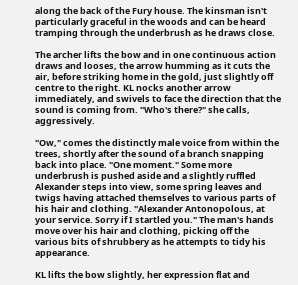along the back of the Fury house. The kinsman isn't particularly graceful in the woods and can be heard tramping through the underbrush as he draws close.

The archer lifts the bow and in one continuous action draws and looses, the arrow humming as it cuts the air, before striking home in the gold, just slightly off centre to the right. KL nocks another arrow immediately, and swivels to face the direction that the sound is coming from. "Who's there?" she calls, aggressively.

"Ow," comes the distinctly male voice from within the trees, shortly after the sound of a branch snapping back into place. "One moment." Some more underbrush is pushed aside and a slightly ruffled Alexander steps into view, some spring leaves and twigs having attached themselves to various parts of his hair and clothing. "Alexander Antonopolous, at your service. Sorry if I startled you." The man's hands move over his hair and clothing, picking off the various bits of shrubbery as he attempts to tidy his appearance.

KL lifts the bow slightly, her expression flat and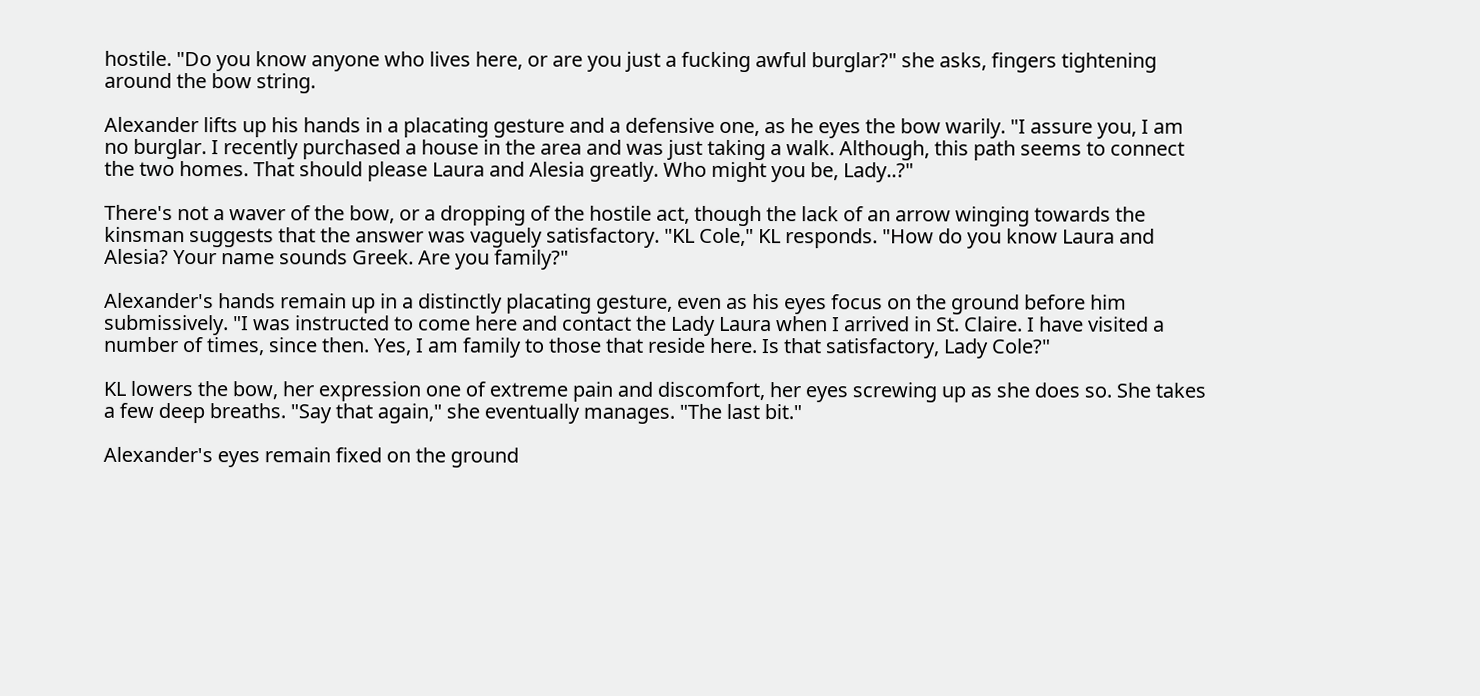hostile. "Do you know anyone who lives here, or are you just a fucking awful burglar?" she asks, fingers tightening around the bow string.

Alexander lifts up his hands in a placating gesture and a defensive one, as he eyes the bow warily. "I assure you, I am no burglar. I recently purchased a house in the area and was just taking a walk. Although, this path seems to connect the two homes. That should please Laura and Alesia greatly. Who might you be, Lady..?"

There's not a waver of the bow, or a dropping of the hostile act, though the lack of an arrow winging towards the kinsman suggests that the answer was vaguely satisfactory. "KL Cole," KL responds. "How do you know Laura and Alesia? Your name sounds Greek. Are you family?"

Alexander's hands remain up in a distinctly placating gesture, even as his eyes focus on the ground before him submissively. "I was instructed to come here and contact the Lady Laura when I arrived in St. Claire. I have visited a number of times, since then. Yes, I am family to those that reside here. Is that satisfactory, Lady Cole?"

KL lowers the bow, her expression one of extreme pain and discomfort, her eyes screwing up as she does so. She takes a few deep breaths. "Say that again," she eventually manages. "The last bit."

Alexander's eyes remain fixed on the ground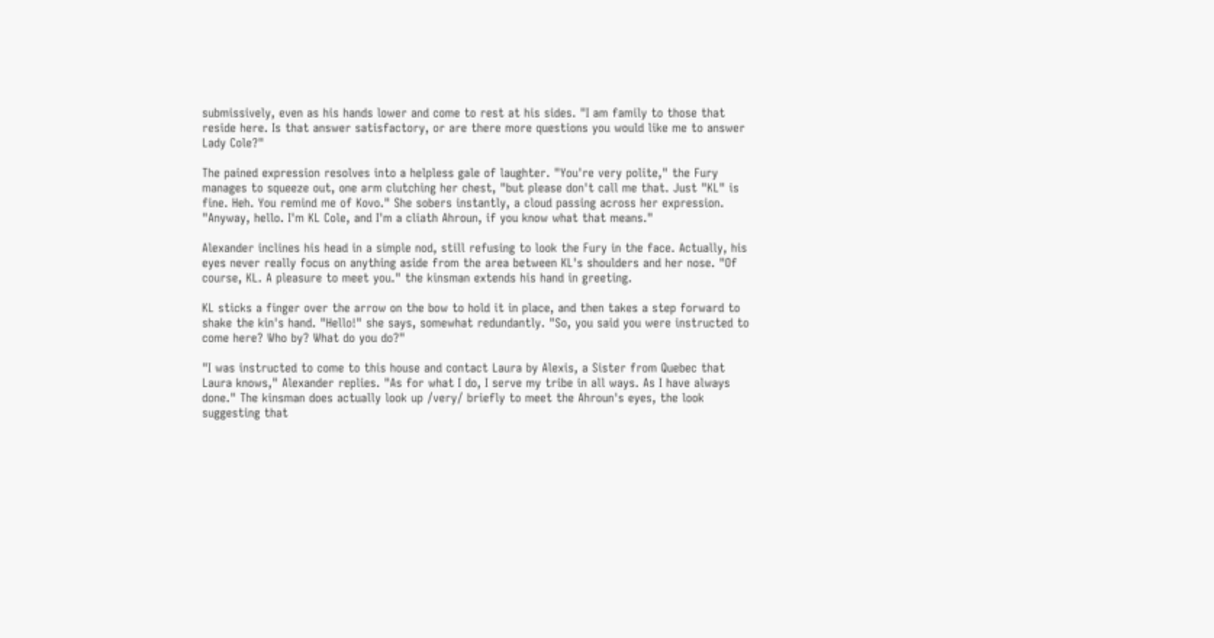submissively, even as his hands lower and come to rest at his sides. "I am family to those that reside here. Is that answer satisfactory, or are there more questions you would like me to answer Lady Cole?"

The pained expression resolves into a helpless gale of laughter. "You're very polite," the Fury manages to squeeze out, one arm clutching her chest, "but please don't call me that. Just "KL" is fine. Heh. You remind me of Kovo." She sobers instantly, a cloud passing across her expression. "Anyway, hello. I'm KL Cole, and I'm a cliath Ahroun, if you know what that means."

Alexander inclines his head in a simple nod, still refusing to look the Fury in the face. Actually, his eyes never really focus on anything aside from the area between KL's shoulders and her nose. "Of course, KL. A pleasure to meet you." the kinsman extends his hand in greeting.

KL sticks a finger over the arrow on the bow to hold it in place, and then takes a step forward to shake the kin's hand. "Hello!" she says, somewhat redundantly. "So, you said you were instructed to come here? Who by? What do you do?"

"I was instructed to come to this house and contact Laura by Alexis, a Sister from Quebec that Laura knows," Alexander replies. "As for what I do, I serve my tribe in all ways. As I have always done." The kinsman does actually look up /very/ briefly to meet the Ahroun's eyes, the look suggesting that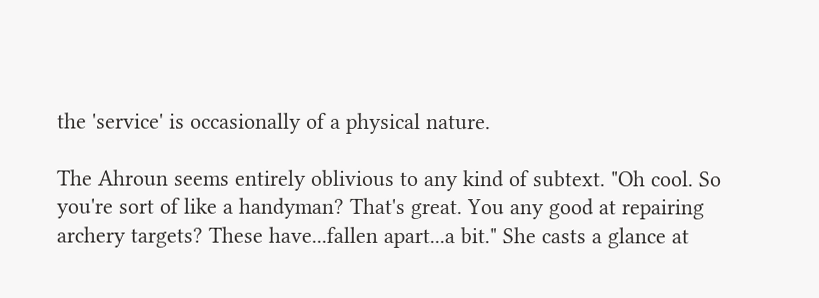the 'service' is occasionally of a physical nature.

The Ahroun seems entirely oblivious to any kind of subtext. "Oh cool. So you're sort of like a handyman? That's great. You any good at repairing archery targets? These have...fallen apart...a bit." She casts a glance at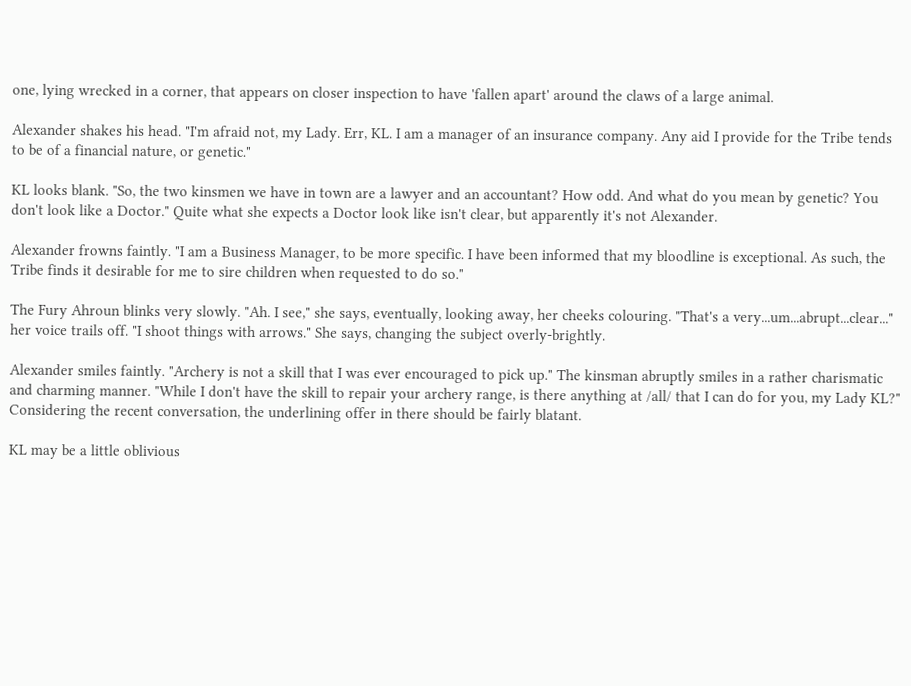one, lying wrecked in a corner, that appears on closer inspection to have 'fallen apart' around the claws of a large animal.

Alexander shakes his head. "I'm afraid not, my Lady. Err, KL. I am a manager of an insurance company. Any aid I provide for the Tribe tends to be of a financial nature, or genetic."

KL looks blank. "So, the two kinsmen we have in town are a lawyer and an accountant? How odd. And what do you mean by genetic? You don't look like a Doctor." Quite what she expects a Doctor look like isn't clear, but apparently it's not Alexander.

Alexander frowns faintly. "I am a Business Manager, to be more specific. I have been informed that my bloodline is exceptional. As such, the Tribe finds it desirable for me to sire children when requested to do so."

The Fury Ahroun blinks very slowly. "Ah. I see," she says, eventually, looking away, her cheeks colouring. "That's a very...um...abrupt...clear..." her voice trails off. "I shoot things with arrows." She says, changing the subject overly-brightly.

Alexander smiles faintly. "Archery is not a skill that I was ever encouraged to pick up." The kinsman abruptly smiles in a rather charismatic and charming manner. "While I don't have the skill to repair your archery range, is there anything at /all/ that I can do for you, my Lady KL?" Considering the recent conversation, the underlining offer in there should be fairly blatant.

KL may be a little oblivious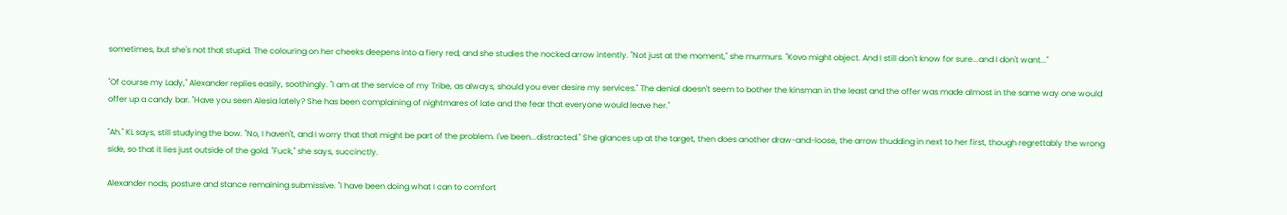sometimes, but she's not that stupid. The colouring on her cheeks deepens into a fiery red, and she studies the nocked arrow intently. "Not just at the moment," she murmurs. "Kovo might object. And I still don't know for sure...and I don't want..."

"Of course my Lady," Alexander replies easily, soothingly. "I am at the service of my Tribe, as always, should you ever desire my services." The denial doesn't seem to bother the kinsman in the least and the offer was made almost in the same way one would offer up a candy bar. "Have you seen Alesia lately? She has been complaining of nightmares of late and the fear that everyone would leave her."

"Ah." KL says, still studying the bow. "No, I haven't, and I worry that that might be part of the problem. I've been...distracted." She glances up at the target, then does another draw-and-loose, the arrow thudding in next to her first, though regrettably the wrong side, so that it lies just outside of the gold. "Fuck," she says, succinctly.

Alexander nods, posture and stance remaining submissive. "I have been doing what I can to comfort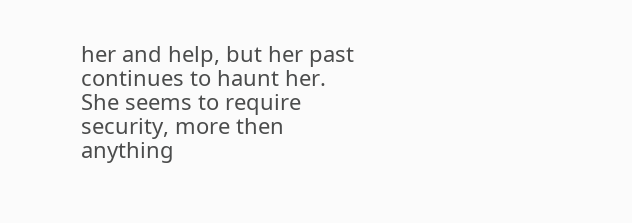her and help, but her past continues to haunt her. She seems to require security, more then anything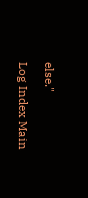else."

Log Index Main